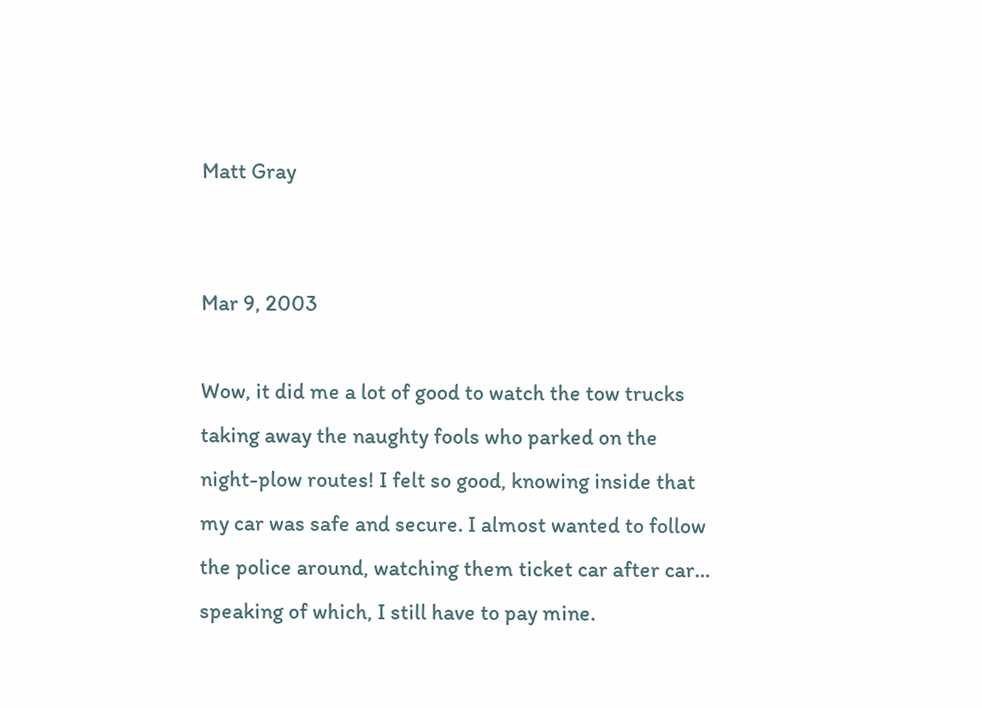Matt Gray


Mar 9, 2003

Wow, it did me a lot of good to watch the tow trucks taking away the naughty fools who parked on the night-plow routes! I felt so good, knowing inside that my car was safe and secure. I almost wanted to follow the police around, watching them ticket car after car… speaking of which, I still have to pay mine.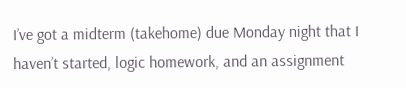I’ve got a midterm (takehome) due Monday night that I haven’t started, logic homework, and an assignment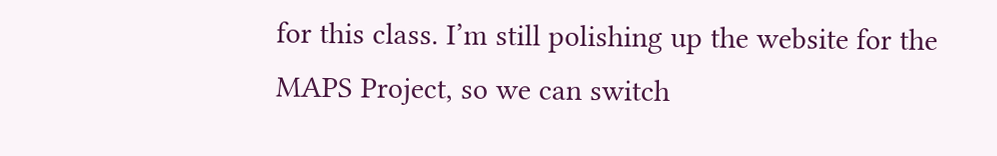for this class. I’m still polishing up the website for the MAPS Project, so we can switch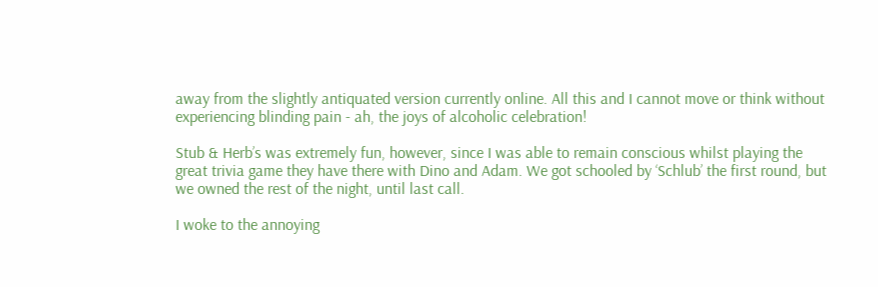away from the slightly antiquated version currently online. All this and I cannot move or think without experiencing blinding pain - ah, the joys of alcoholic celebration!

Stub & Herb’s was extremely fun, however, since I was able to remain conscious whilst playing the great trivia game they have there with Dino and Adam. We got schooled by ‘Schlub’ the first round, but we owned the rest of the night, until last call.

I woke to the annoying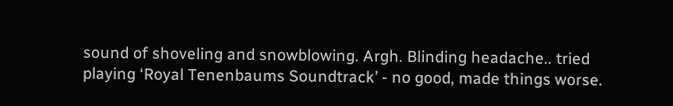sound of shoveling and snowblowing. Argh. Blinding headache.. tried playing ‘Royal Tenenbaums Soundtrack’ - no good, made things worse.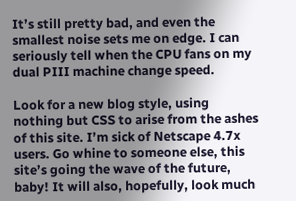It’s still pretty bad, and even the smallest noise sets me on edge. I can seriously tell when the CPU fans on my dual PIII machine change speed.

Look for a new blog style, using nothing but CSS to arise from the ashes of this site. I’m sick of Netscape 4.7x users. Go whine to someone else, this site’s going the wave of the future, baby! It will also, hopefully, look much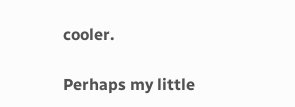cooler.

Perhaps my little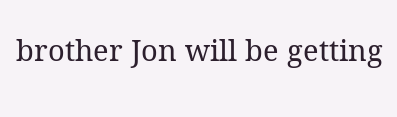brother Jon will be getting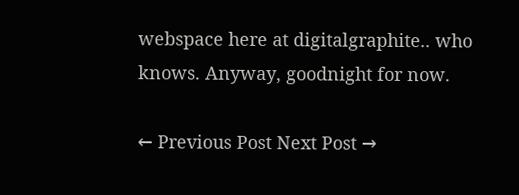webspace here at digitalgraphite.. who knows. Anyway, goodnight for now.

← Previous Post Next Post →